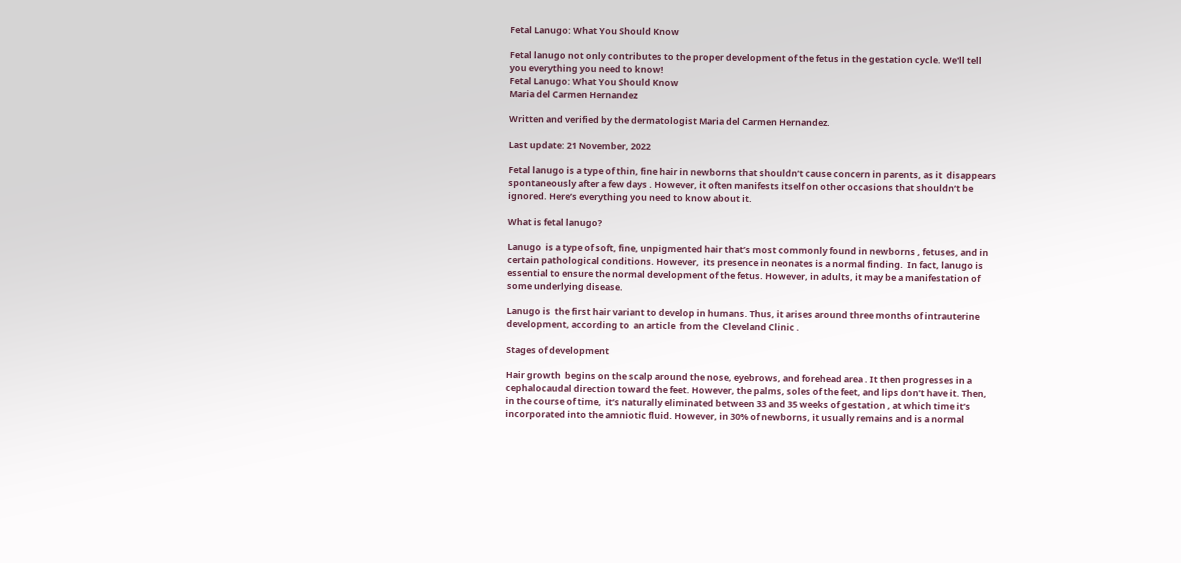Fetal Lanugo: What You Should Know

Fetal lanugo not only contributes to the proper development of the fetus in the gestation cycle. We'll tell you everything you need to know!
Fetal Lanugo: What You Should Know
Maria del Carmen Hernandez

Written and verified by the dermatologist Maria del Carmen Hernandez.

Last update: 21 November, 2022

Fetal lanugo is a type of thin, fine hair in newborns that shouldn’t cause concern in parents, as it  disappears spontaneously after a few days . However, it often manifests itself on other occasions that shouldn’t be ignored. Here’s everything you need to know about it.

What is fetal lanugo?

Lanugo  is a type of soft, fine, unpigmented hair that’s most commonly found in newborns , fetuses, and in certain pathological conditions. However,  its presence in neonates is a normal finding.  In fact, lanugo is essential to ensure the normal development of the fetus. However, in adults, it may be a manifestation of some underlying disease.

Lanugo is  the first hair variant to develop in humans. Thus, it arises around three months of intrauterine development, according to  an article  from the  Cleveland Clinic .

Stages of development

Hair growth  begins on the scalp around the nose, eyebrows, and forehead area . It then progresses in a cephalocaudal direction toward the feet. However, the palms, soles of the feet, and lips don’t have it. Then, in the course of time,  it’s naturally eliminated between 33 and 35 weeks of gestation , at which time it’s incorporated into the amniotic fluid. However, in 30% of newborns, it usually remains and is a normal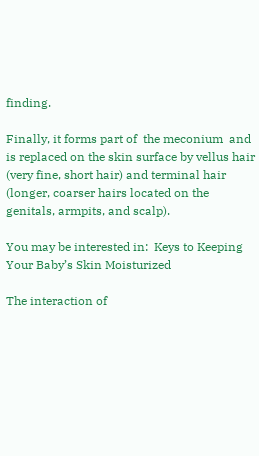finding.

Finally, it forms part of  the meconium  and is replaced on the skin surface by vellus hair (very fine, short hair) and terminal hair (longer, coarser hairs located on the genitals, armpits, and scalp).

You may be interested in:  Keys to Keeping Your Baby’s Skin Moisturized

The interaction of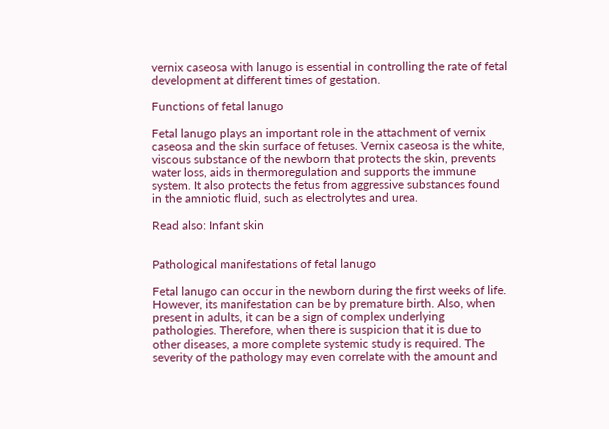vernix caseosa with lanugo is essential in controlling the rate of fetal development at different times of gestation.

Functions of fetal lanugo

Fetal lanugo plays an important role in the attachment of vernix caseosa and the skin surface of fetuses. Vernix caseosa is the white, viscous substance of the newborn that protects the skin, prevents water loss, aids in thermoregulation and supports the immune system. It also protects the fetus from aggressive substances found in the amniotic fluid, such as electrolytes and urea.

Read also: Infant skin


Pathological manifestations of fetal lanugo

Fetal lanugo can occur in the newborn during the first weeks of life. However, its manifestation can be by premature birth. Also, when present in adults, it can be a sign of complex underlying pathologies. Therefore, when there is suspicion that it is due to other diseases, a more complete systemic study is required. The severity of the pathology may even correlate with the amount and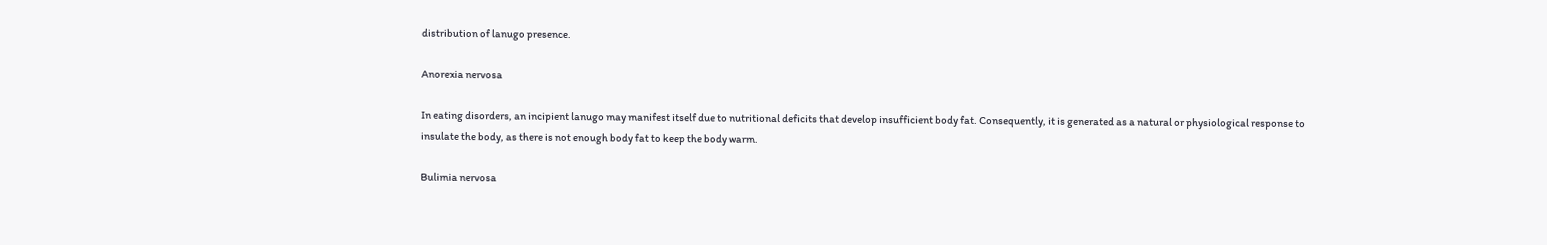distribution of lanugo presence.

Anorexia nervosa

In eating disorders, an incipient lanugo may manifest itself due to nutritional deficits that develop insufficient body fat. Consequently, it is generated as a natural or physiological response to insulate the body, as there is not enough body fat to keep the body warm.

Bulimia nervosa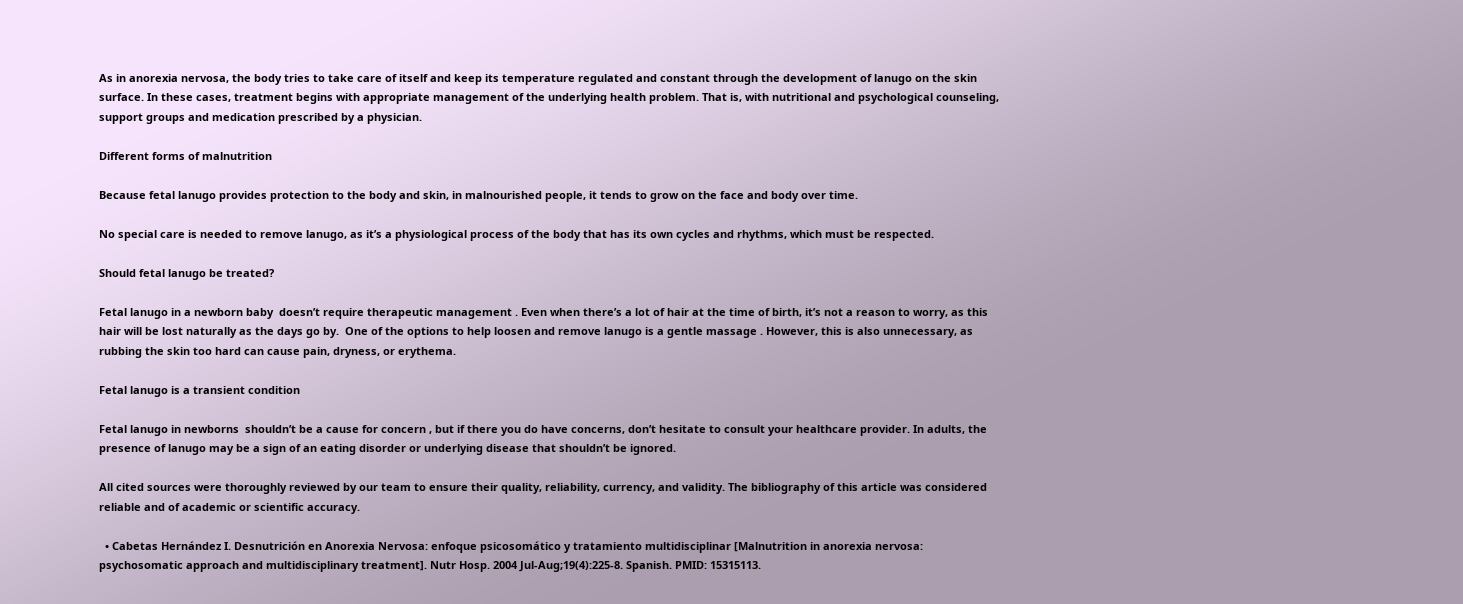As in anorexia nervosa, the body tries to take care of itself and keep its temperature regulated and constant through the development of lanugo on the skin surface. In these cases, treatment begins with appropriate management of the underlying health problem. That is, with nutritional and psychological counseling, support groups and medication prescribed by a physician.

Different forms of malnutrition

Because fetal lanugo provides protection to the body and skin, in malnourished people, it tends to grow on the face and body over time.

No special care is needed to remove lanugo, as it’s a physiological process of the body that has its own cycles and rhythms, which must be respected.

Should fetal lanugo be treated?

Fetal lanugo in a newborn baby  doesn’t require therapeutic management . Even when there’s a lot of hair at the time of birth, it’s not a reason to worry, as this hair will be lost naturally as the days go by.  One of the options to help loosen and remove lanugo is a gentle massage . However, this is also unnecessary, as rubbing the skin too hard can cause pain, dryness, or erythema.

Fetal lanugo is a transient condition

Fetal lanugo in newborns  shouldn’t be a cause for concern , but if there you do have concerns, don’t hesitate to consult your healthcare provider. In adults, the presence of lanugo may be a sign of an eating disorder or underlying disease that shouldn’t be ignored.

All cited sources were thoroughly reviewed by our team to ensure their quality, reliability, currency, and validity. The bibliography of this article was considered reliable and of academic or scientific accuracy.

  • Cabetas Hernández I. Desnutrición en Anorexia Nervosa: enfoque psicosomático y tratamiento multidisciplinar [Malnutrition in anorexia nervosa: psychosomatic approach and multidisciplinary treatment]. Nutr Hosp. 2004 Jul-Aug;19(4):225-8. Spanish. PMID: 15315113.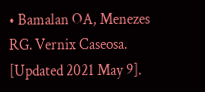• Bamalan OA, Menezes RG. Vernix Caseosa. [Updated 2021 May 9].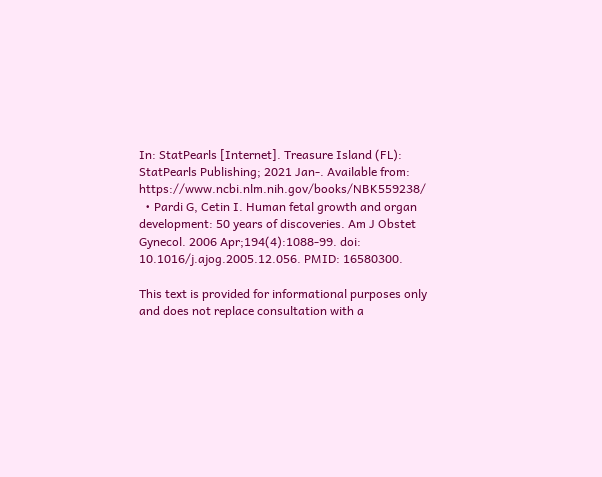In: StatPearls [Internet]. Treasure Island (FL): StatPearls Publishing; 2021 Jan-. Available from: https://www.ncbi.nlm.nih.gov/books/NBK559238/
  • Pardi G, Cetin I. Human fetal growth and organ development: 50 years of discoveries. Am J Obstet Gynecol. 2006 Apr;194(4):1088-99. doi: 10.1016/j.ajog.2005.12.056. PMID: 16580300.

This text is provided for informational purposes only and does not replace consultation with a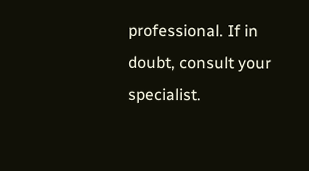professional. If in doubt, consult your specialist.